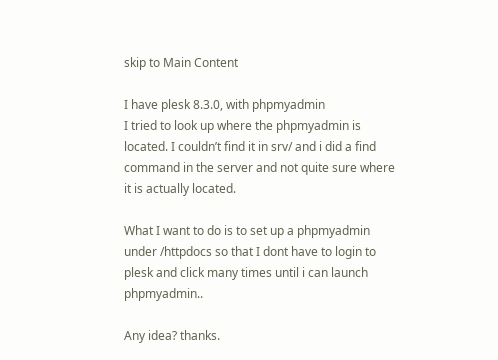skip to Main Content

I have plesk 8.3.0, with phpmyadmin
I tried to look up where the phpmyadmin is located. I couldn’t find it in srv/ and i did a find command in the server and not quite sure where it is actually located.

What I want to do is to set up a phpmyadmin under /httpdocs so that I dont have to login to plesk and click many times until i can launch phpmyadmin..

Any idea? thanks.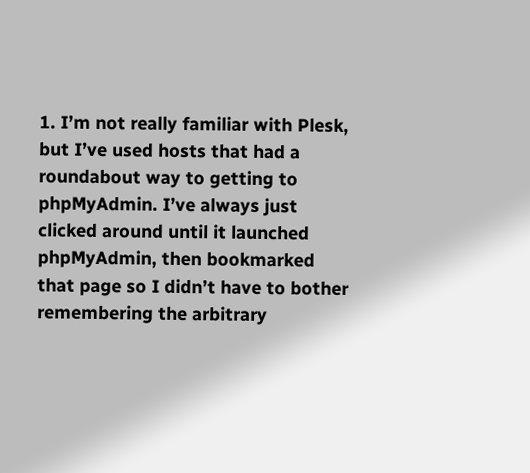1. I’m not really familiar with Plesk, but I’ve used hosts that had a roundabout way to getting to phpMyAdmin. I’ve always just clicked around until it launched phpMyAdmin, then bookmarked that page so I didn’t have to bother remembering the arbitrary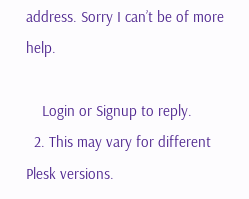address. Sorry I can’t be of more help.

    Login or Signup to reply.
  2. This may vary for different Plesk versions.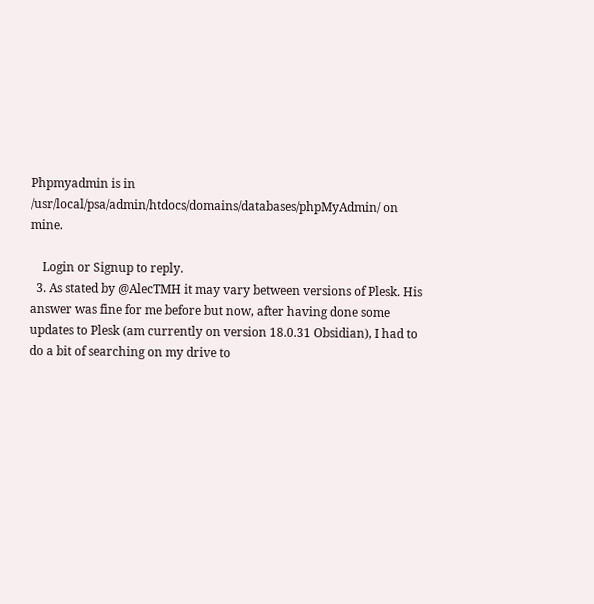Phpmyadmin is in /usr/local/psa/admin/htdocs/domains/databases/phpMyAdmin/ on mine.

    Login or Signup to reply.
  3. As stated by @AlecTMH it may vary between versions of Plesk. His answer was fine for me before but now, after having done some updates to Plesk (am currently on version 18.0.31 Obsidian), I had to do a bit of searching on my drive to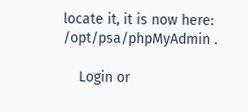locate it, it is now here: /opt/psa/phpMyAdmin .

    Login or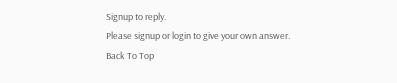Signup to reply.
Please signup or login to give your own answer.
Back To Top